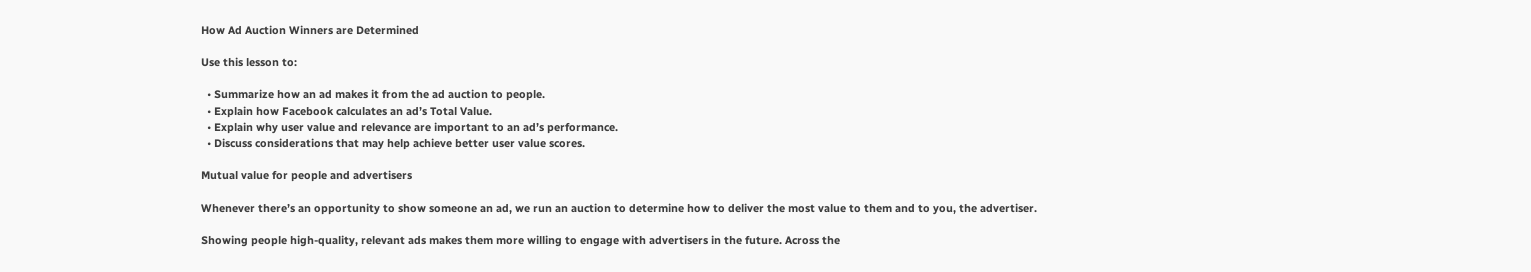How Ad Auction Winners are Determined

Use this lesson to:

  • Summarize how an ad makes it from the ad auction to people.
  • Explain how Facebook calculates an ad’s Total Value.
  • Explain why user value and relevance are important to an ad’s performance.
  • Discuss considerations that may help achieve better user value scores.

Mutual value for people and advertisers

Whenever there’s an opportunity to show someone an ad, we run an auction to determine how to deliver the most value to them and to you, the advertiser.

Showing people high-quality, relevant ads makes them more willing to engage with advertisers in the future. Across the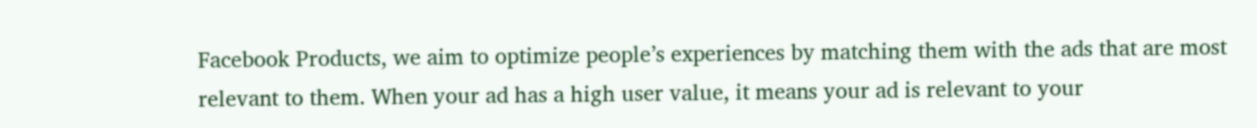Facebook Products, we aim to optimize people’s experiences by matching them with the ads that are most relevant to them. When your ad has a high user value, it means your ad is relevant to your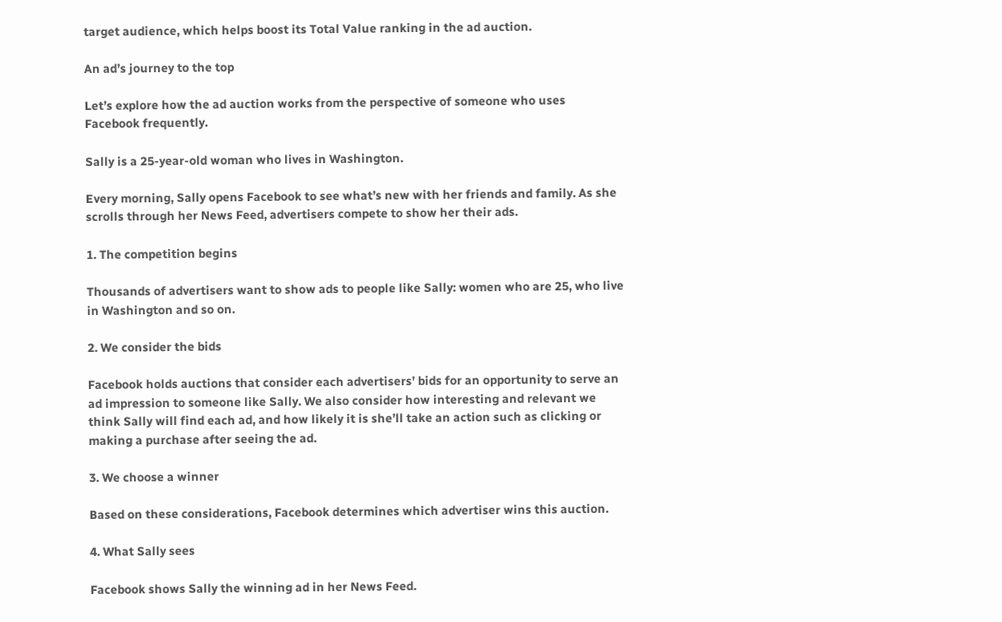target audience, which helps boost its Total Value ranking in the ad auction.

An ad’s journey to the top

Let’s explore how the ad auction works from the perspective of someone who uses Facebook frequently.

Sally is a 25-year-old woman who lives in Washington.

Every morning, Sally opens Facebook to see what’s new with her friends and family. As she scrolls through her News Feed, advertisers compete to show her their ads.

1. The competition begins

Thousands of advertisers want to show ads to people like Sally: women who are 25, who live in Washington and so on.

2. We consider the bids

Facebook holds auctions that consider each advertisers’ bids for an opportunity to serve an ad impression to someone like Sally. We also consider how interesting and relevant we think Sally will find each ad, and how likely it is she’ll take an action such as clicking or making a purchase after seeing the ad.

3. We choose a winner

Based on these considerations, Facebook determines which advertiser wins this auction.

4. What Sally sees

Facebook shows Sally the winning ad in her News Feed.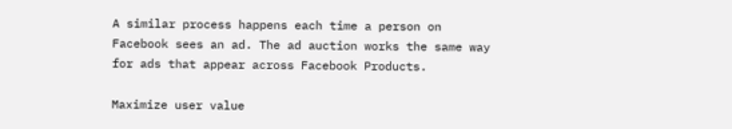A similar process happens each time a person on Facebook sees an ad. The ad auction works the same way for ads that appear across Facebook Products.

Maximize user value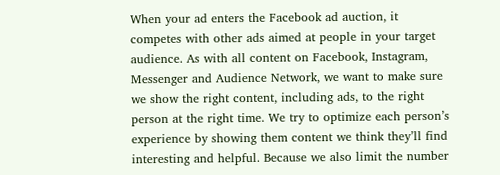When your ad enters the Facebook ad auction, it competes with other ads aimed at people in your target audience. As with all content on Facebook, Instagram, Messenger and Audience Network, we want to make sure we show the right content, including ads, to the right person at the right time. We try to optimize each person’s experience by showing them content we think they’ll find interesting and helpful. Because we also limit the number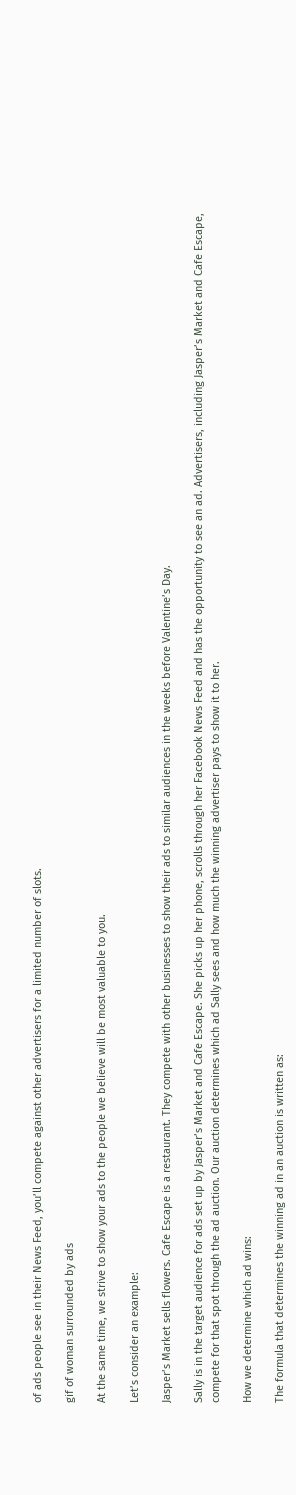of ads people see in their News Feed, you’ll compete against other advertisers for a limited number of slots.

gif of woman surrounded by ads

At the same time, we strive to show your ads to the people we believe will be most valuable to you.

Let’s consider an example:

Jasper’s Market sells flowers. Cafe Escape is a restaurant. They compete with other businesses to show their ads to similar audiences in the weeks before Valentine’s Day.

Sally is in the target audience for ads set up by Jasper’s Market and Cafe Escape. She picks up her phone, scrolls through her Facebook News Feed and has the opportunity to see an ad. Advertisers, including Jasper’s Market and Cafe Escape, compete for that spot through the ad auction. Our auction determines which ad Sally sees and how much the winning advertiser pays to show it to her.

How we determine which ad wins:

The formula that determines the winning ad in an auction is written as: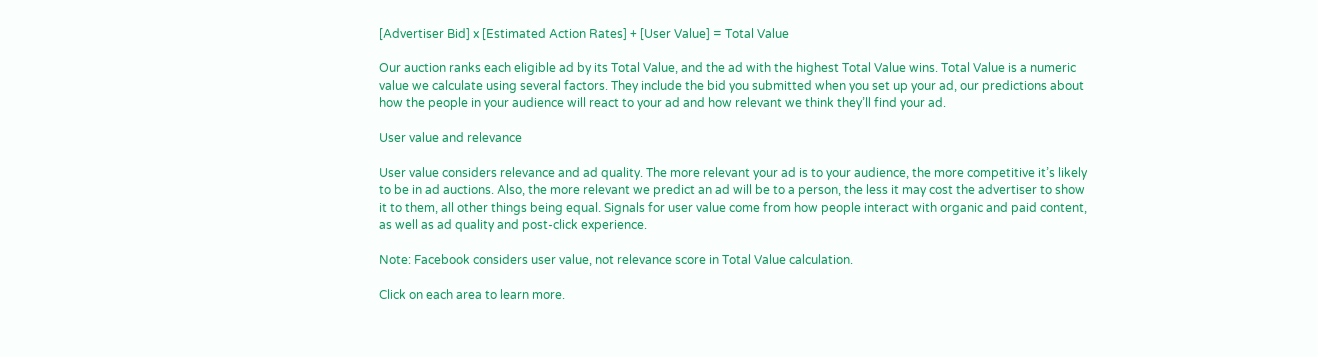[Advertiser Bid] x [Estimated Action Rates] + [User Value] = Total Value

Our auction ranks each eligible ad by its Total Value, and the ad with the highest Total Value wins. Total Value is a numeric value we calculate using several factors. They include the bid you submitted when you set up your ad, our predictions about how the people in your audience will react to your ad and how relevant we think they’ll find your ad.

User value and relevance

User value considers relevance and ad quality. The more relevant your ad is to your audience, the more competitive it’s likely to be in ad auctions. Also, the more relevant we predict an ad will be to a person, the less it may cost the advertiser to show it to them, all other things being equal. Signals for user value come from how people interact with organic and paid content, as well as ad quality and post-click experience.

Note: Facebook considers user value, not relevance score in Total Value calculation.

Click on each area to learn more.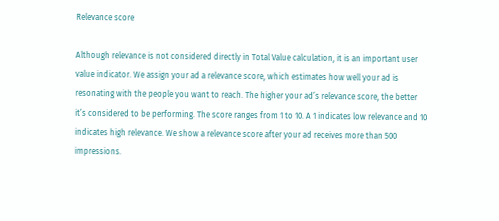Relevance score

Although relevance is not considered directly in Total Value calculation, it is an important user value indicator. We assign your ad a relevance score, which estimates how well your ad is resonating with the people you want to reach. The higher your ad’s relevance score, the better it’s considered to be performing. The score ranges from 1 to 10. A 1 indicates low relevance and 10 indicates high relevance. We show a relevance score after your ad receives more than 500 impressions.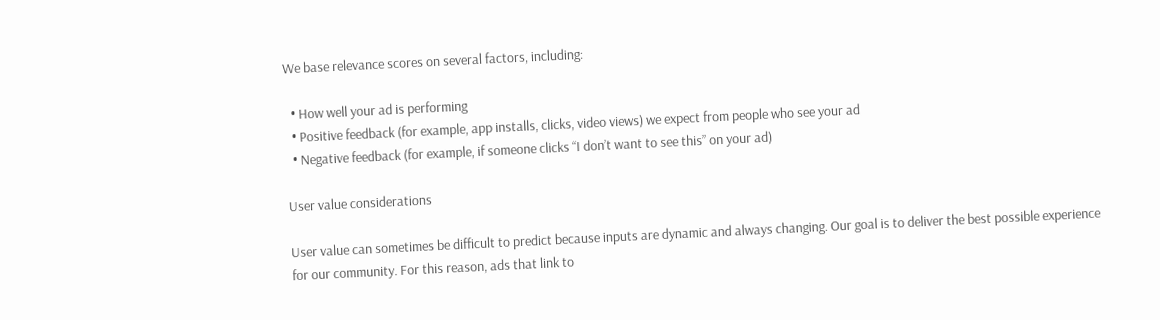We base relevance scores on several factors, including:

  • How well your ad is performing
  • Positive feedback (for example, app installs, clicks, video views) we expect from people who see your ad
  • Negative feedback (for example, if someone clicks “I don’t want to see this” on your ad)

User value considerations

User value can sometimes be difficult to predict because inputs are dynamic and always changing. Our goal is to deliver the best possible experience for our community. For this reason, ads that link to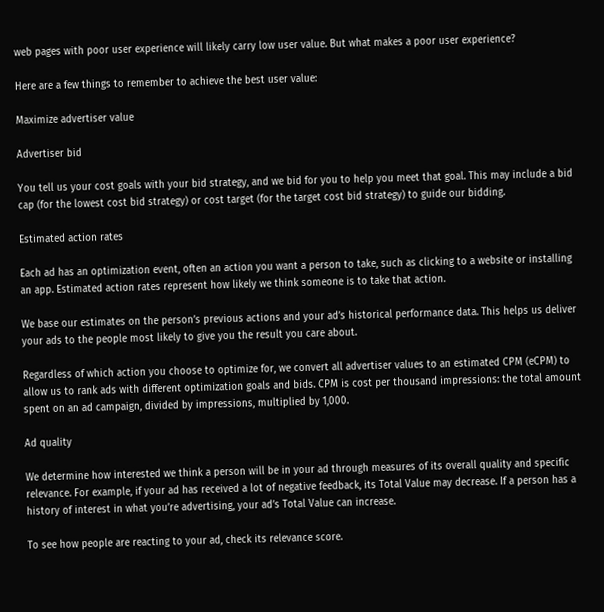web pages with poor user experience will likely carry low user value. But what makes a poor user experience?

Here are a few things to remember to achieve the best user value:

Maximize advertiser value

Advertiser bid

You tell us your cost goals with your bid strategy, and we bid for you to help you meet that goal. This may include a bid cap (for the lowest cost bid strategy) or cost target (for the target cost bid strategy) to guide our bidding.

Estimated action rates

Each ad has an optimization event, often an action you want a person to take, such as clicking to a website or installing an app. Estimated action rates represent how likely we think someone is to take that action.

We base our estimates on the person’s previous actions and your ad’s historical performance data. This helps us deliver your ads to the people most likely to give you the result you care about.

Regardless of which action you choose to optimize for, we convert all advertiser values to an estimated CPM (eCPM) to allow us to rank ads with different optimization goals and bids. CPM is cost per thousand impressions: the total amount spent on an ad campaign, divided by impressions, multiplied by 1,000.

Ad quality

We determine how interested we think a person will be in your ad through measures of its overall quality and specific relevance. For example, if your ad has received a lot of negative feedback, its Total Value may decrease. If a person has a history of interest in what you’re advertising, your ad’s Total Value can increase.

To see how people are reacting to your ad, check its relevance score.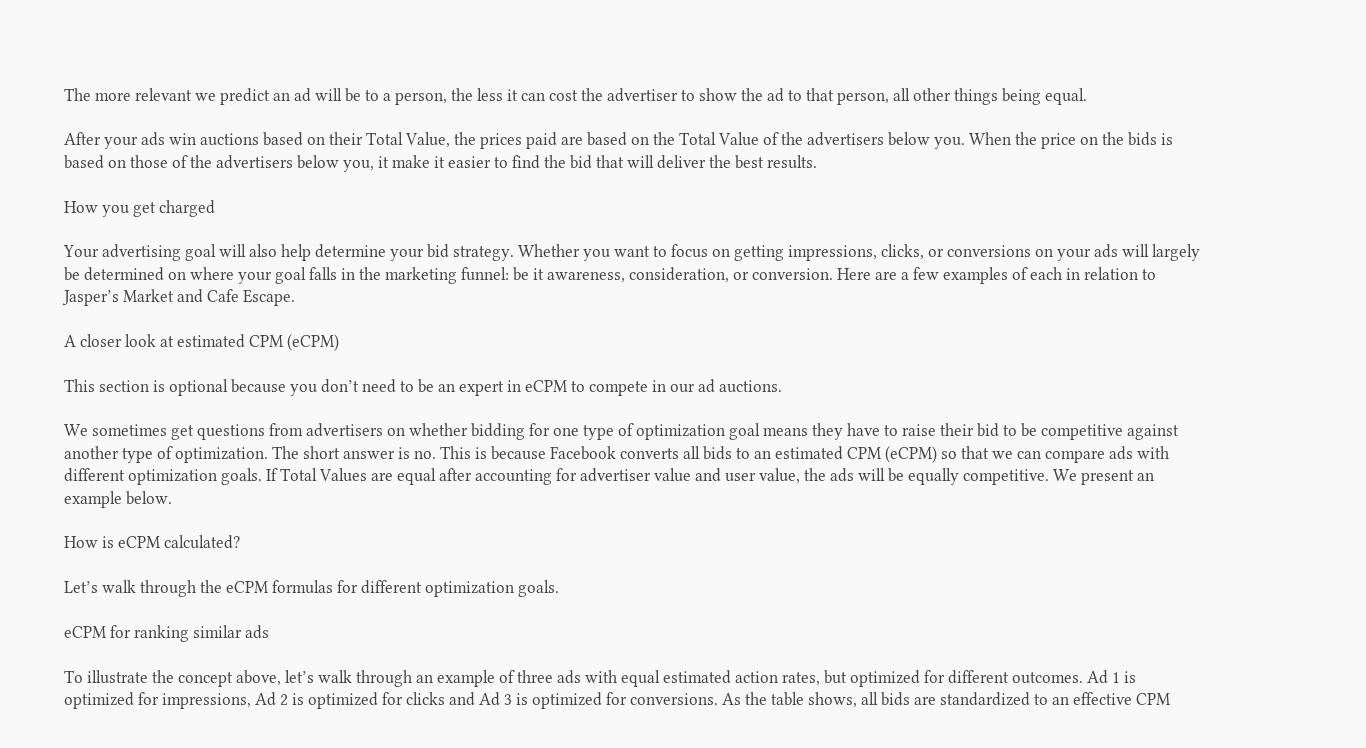The more relevant we predict an ad will be to a person, the less it can cost the advertiser to show the ad to that person, all other things being equal.

After your ads win auctions based on their Total Value, the prices paid are based on the Total Value of the advertisers below you. When the price on the bids is based on those of the advertisers below you, it make it easier to find the bid that will deliver the best results.

How you get charged

Your advertising goal will also help determine your bid strategy. Whether you want to focus on getting impressions, clicks, or conversions on your ads will largely be determined on where your goal falls in the marketing funnel: be it awareness, consideration, or conversion. Here are a few examples of each in relation to Jasper’s Market and Cafe Escape.

A closer look at estimated CPM (eCPM)

This section is optional because you don’t need to be an expert in eCPM to compete in our ad auctions.

We sometimes get questions from advertisers on whether bidding for one type of optimization goal means they have to raise their bid to be competitive against another type of optimization. The short answer is no. This is because Facebook converts all bids to an estimated CPM (eCPM) so that we can compare ads with different optimization goals. If Total Values are equal after accounting for advertiser value and user value, the ads will be equally competitive. We present an example below.

How is eCPM calculated?

Let’s walk through the eCPM formulas for different optimization goals.

eCPM for ranking similar ads

To illustrate the concept above, let’s walk through an example of three ads with equal estimated action rates, but optimized for different outcomes. Ad 1 is optimized for impressions, Ad 2 is optimized for clicks and Ad 3 is optimized for conversions. As the table shows, all bids are standardized to an effective CPM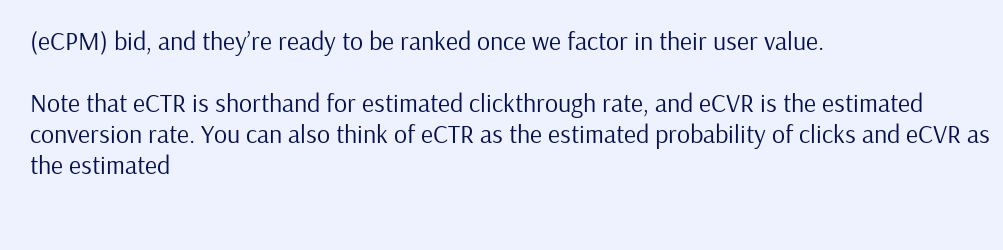(eCPM) bid, and they’re ready to be ranked once we factor in their user value.

Note that eCTR is shorthand for estimated clickthrough rate, and eCVR is the estimated conversion rate. You can also think of eCTR as the estimated probability of clicks and eCVR as the estimated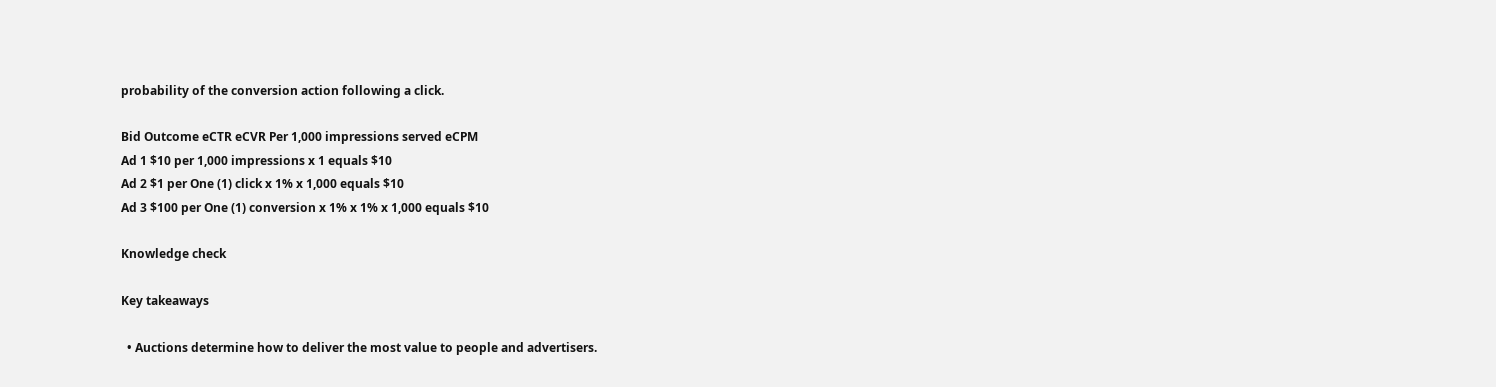probability of the conversion action following a click.

Bid Outcome eCTR eCVR Per 1,000 impressions served eCPM
Ad 1 $10 per 1,000 impressions x 1 equals $10
Ad 2 $1 per One (1) click x 1% x 1,000 equals $10
Ad 3 $100 per One (1) conversion x 1% x 1% x 1,000 equals $10

Knowledge check

Key takeaways

  • Auctions determine how to deliver the most value to people and advertisers.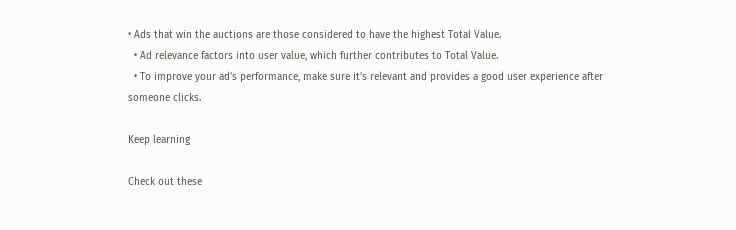• Ads that win the auctions are those considered to have the highest Total Value.
  • Ad relevance factors into user value, which further contributes to Total Value.
  • To improve your ad’s performance, make sure it’s relevant and provides a good user experience after someone clicks.

Keep learning

Check out these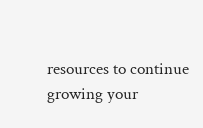resources to continue growing your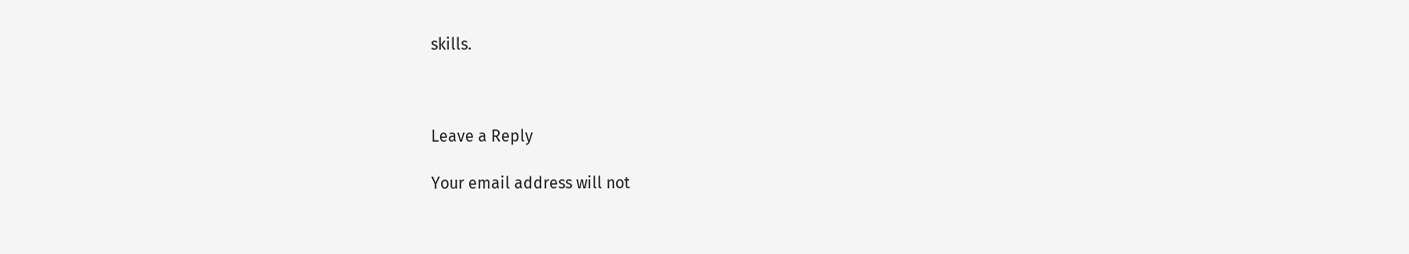skills.



Leave a Reply

Your email address will not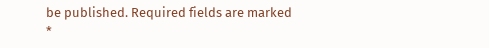be published. Required fields are marked *